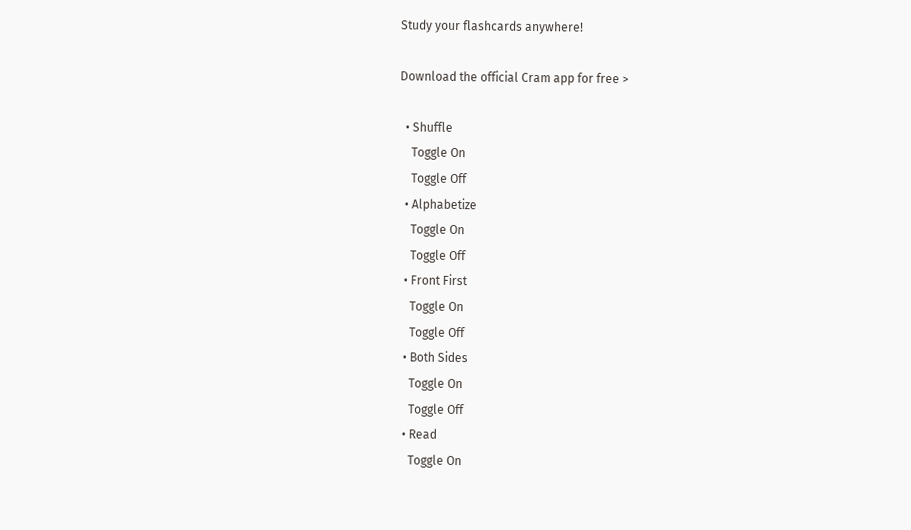Study your flashcards anywhere!

Download the official Cram app for free >

  • Shuffle
    Toggle On
    Toggle Off
  • Alphabetize
    Toggle On
    Toggle Off
  • Front First
    Toggle On
    Toggle Off
  • Both Sides
    Toggle On
    Toggle Off
  • Read
    Toggle On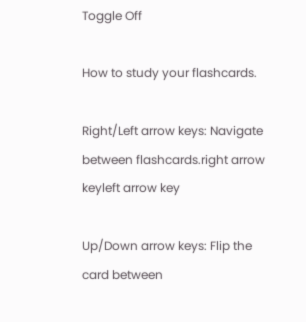Toggle Off

How to study your flashcards.

Right/Left arrow keys: Navigate between flashcards.right arrow keyleft arrow key

Up/Down arrow keys: Flip the card between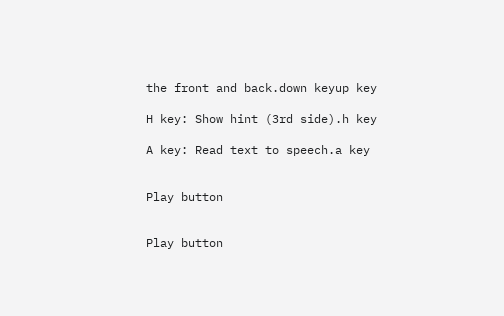the front and back.down keyup key

H key: Show hint (3rd side).h key

A key: Read text to speech.a key


Play button


Play button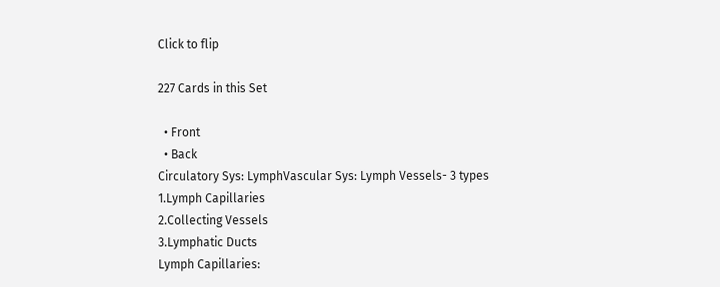Click to flip

227 Cards in this Set

  • Front
  • Back
Circulatory Sys: LymphVascular Sys: Lymph Vessels- 3 types
1.Lymph Capillaries
2.Collecting Vessels
3.Lymphatic Ducts
Lymph Capillaries: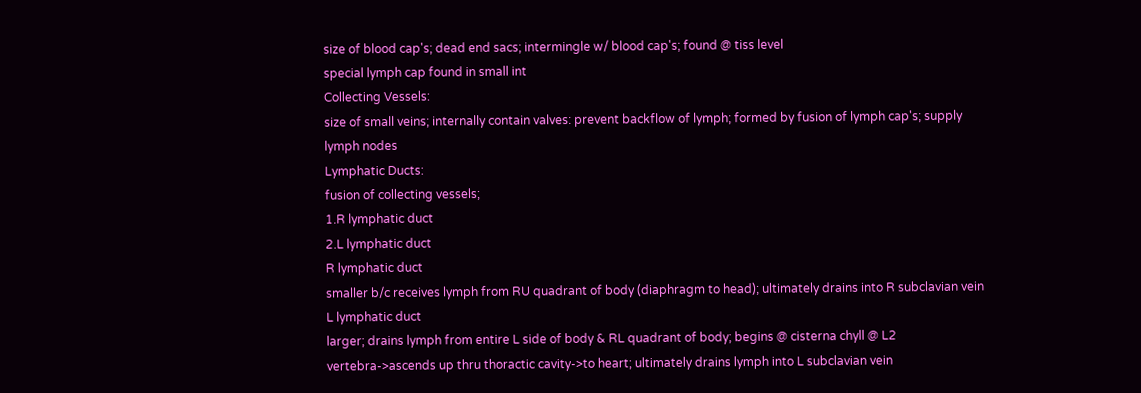size of blood cap's; dead end sacs; intermingle w/ blood cap's; found @ tiss level
special lymph cap found in small int
Collecting Vessels:
size of small veins; internally contain valves: prevent backflow of lymph; formed by fusion of lymph cap's; supply lymph nodes
Lymphatic Ducts:
fusion of collecting vessels;
1.R lymphatic duct
2.L lymphatic duct
R lymphatic duct
smaller b/c receives lymph from RU quadrant of body (diaphragm to head); ultimately drains into R subclavian vein
L lymphatic duct
larger; drains lymph from entire L side of body & RL quadrant of body; begins @ cisterna chyll @ L2 vertebra->ascends up thru thoractic cavity->to heart; ultimately drains lymph into L subclavian vein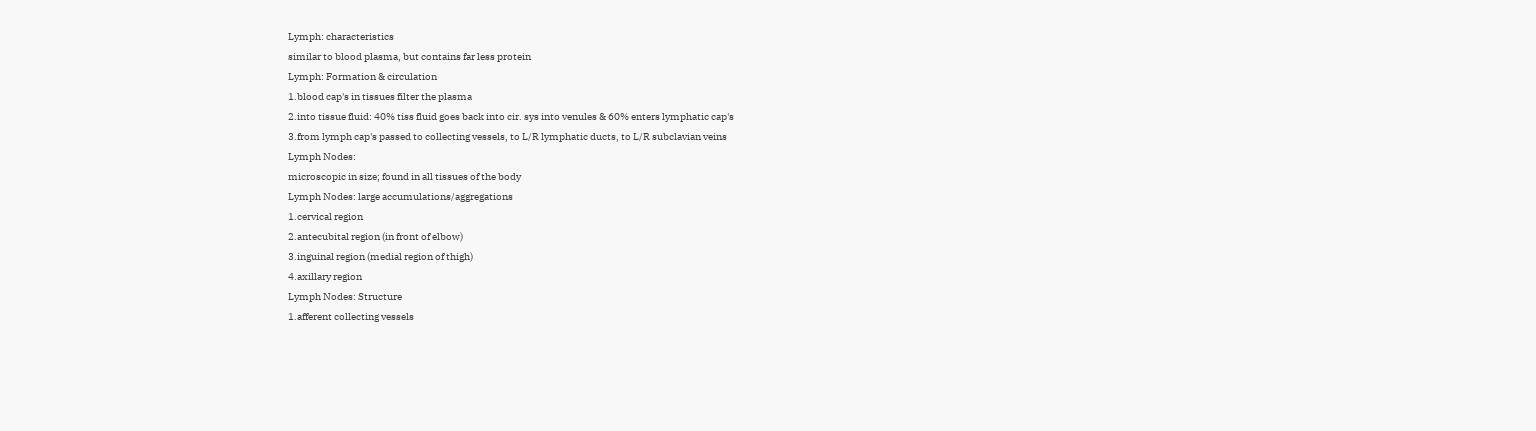Lymph: characteristics
similar to blood plasma, but contains far less protein
Lymph: Formation & circulation
1.blood cap's in tissues filter the plasma
2.into tissue fluid: 40% tiss fluid goes back into cir. sys into venules & 60% enters lymphatic cap's
3.from lymph cap's passed to collecting vessels, to L/R lymphatic ducts, to L/R subclavian veins
Lymph Nodes:
microscopic in size; found in all tissues of the body
Lymph Nodes: large accumulations/aggregations
1.cervical region
2.antecubital region (in front of elbow)
3.inguinal region (medial region of thigh)
4.axillary region
Lymph Nodes: Structure
1.afferent collecting vessels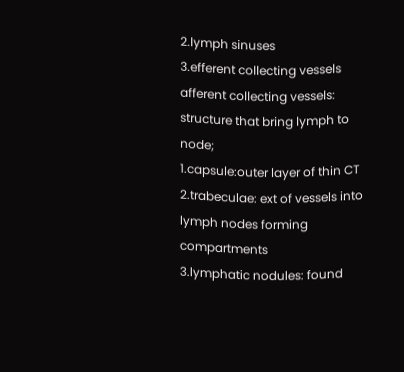2.lymph sinuses
3.efferent collecting vessels
afferent collecting vessels:
structure that bring lymph to node;
1.capsule:outer layer of thin CT
2.trabeculae: ext of vessels into lymph nodes forming compartments
3.lymphatic nodules: found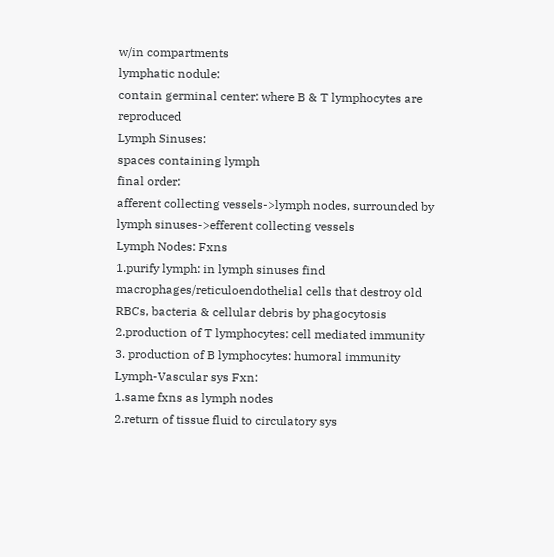w/in compartments
lymphatic nodule:
contain germinal center: where B & T lymphocytes are reproduced
Lymph Sinuses:
spaces containing lymph
final order:
afferent collecting vessels->lymph nodes, surrounded by lymph sinuses->efferent collecting vessels
Lymph Nodes: Fxns
1.purify lymph: in lymph sinuses find macrophages/reticuloendothelial cells that destroy old RBCs, bacteria & cellular debris by phagocytosis
2.production of T lymphocytes: cell mediated immunity
3. production of B lymphocytes: humoral immunity
Lymph-Vascular sys Fxn:
1.same fxns as lymph nodes
2.return of tissue fluid to circulatory sys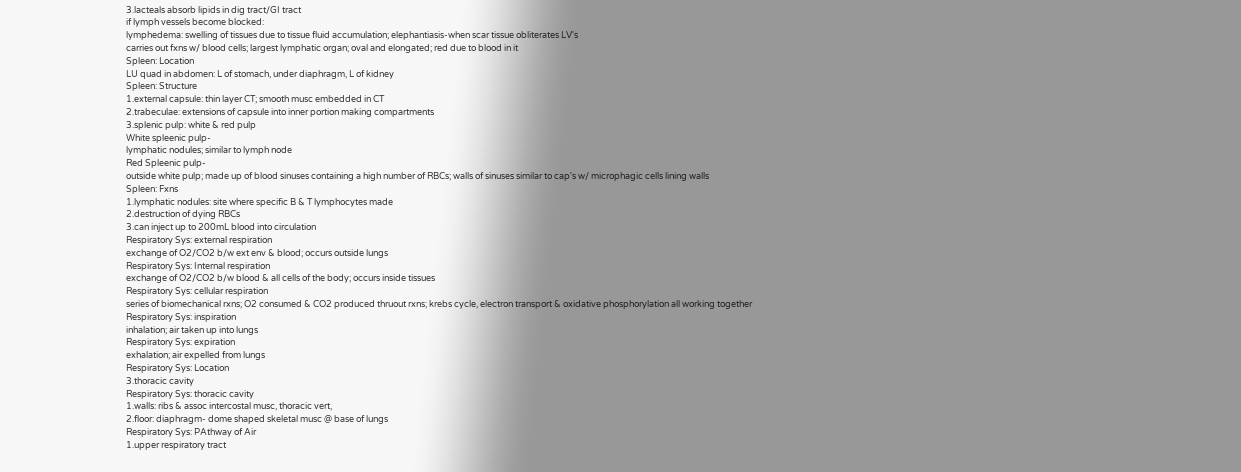3.lacteals absorb lipids in dig tract/GI tract
if lymph vessels become blocked:
lymphedema: swelling of tissues due to tissue fluid accumulation; elephantiasis-when scar tissue obliterates LV's
carries out fxns w/ blood cells; largest lymphatic organ; oval and elongated; red due to blood in it
Spleen: Location
LU quad in abdomen: L of stomach, under diaphragm, L of kidney
Spleen: Structure
1.external capsule: thin layer CT; smooth musc embedded in CT
2.trabeculae: extensions of capsule into inner portion making compartments
3.splenic pulp: white & red pulp
White spleenic pulp-
lymphatic nodules; similar to lymph node
Red Spleenic pulp-
outside white pulp; made up of blood sinuses containing a high number of RBCs; walls of sinuses similar to cap's w/ microphagic cells lining walls
Spleen: Fxns
1.lymphatic nodules: site where specific B & T lymphocytes made
2.destruction of dying RBCs
3.can inject up to 200mL blood into circulation
Respiratory Sys: external respiration
exchange of O2/CO2 b/w ext env & blood; occurs outside lungs
Respiratory Sys: Internal respiration
exchange of O2/CO2 b/w blood & all cells of the body; occurs inside tissues
Respiratory Sys: cellular respiration
series of biomechanical rxns; O2 consumed & CO2 produced thruout rxns; krebs cycle, electron transport & oxidative phosphorylation all working together
Respiratory Sys: inspiration
inhalation; air taken up into lungs
Respiratory Sys: expiration
exhalation; air expelled from lungs
Respiratory Sys: Location
3.thoracic cavity
Respiratory Sys: thoracic cavity
1.walls: ribs & assoc intercostal musc, thoracic vert,
2.floor: diaphragm- dome shaped skeletal musc @ base of lungs
Respiratory Sys: PAthway of Air
1.upper respiratory tract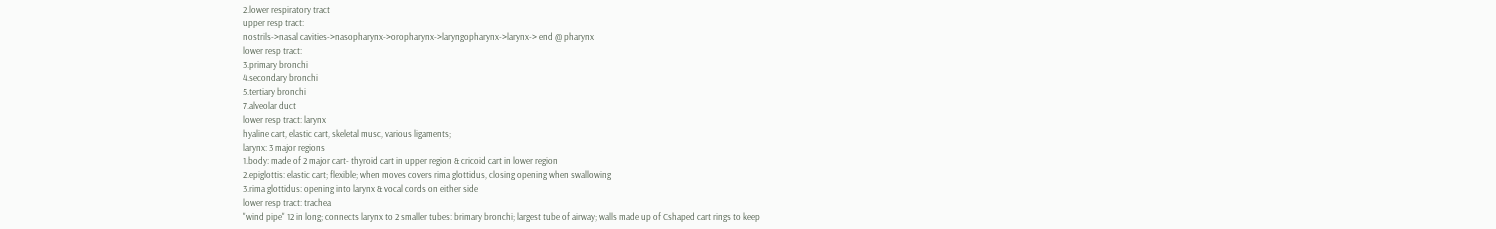2.lower respiratory tract
upper resp tract:
nostrils->nasal cavities->nasopharynx->oropharynx->laryngopharynx->larynx-> end @ pharynx
lower resp tract:
3.primary bronchi
4.secondary bronchi
5.tertiary bronchi
7.alveolar duct
lower resp tract: larynx
hyaline cart, elastic cart, skeletal musc, various ligaments;
larynx: 3 major regions
1.body: made of 2 major cart- thyroid cart in upper region & cricoid cart in lower region
2.epiglottis: elastic cart; flexible; when moves covers rima glottidus, closing opening when swallowing
3.rima glottidus: opening into larynx & vocal cords on either side
lower resp tract: trachea
"wind pipe" 12 in long; connects larynx to 2 smaller tubes: brimary bronchi; largest tube of airway; walls made up of Cshaped cart rings to keep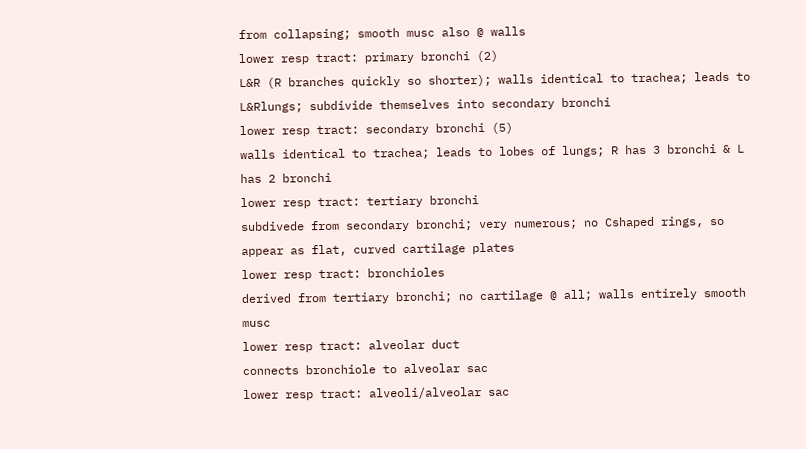from collapsing; smooth musc also @ walls
lower resp tract: primary bronchi (2)
L&R (R branches quickly so shorter); walls identical to trachea; leads to L&Rlungs; subdivide themselves into secondary bronchi
lower resp tract: secondary bronchi (5)
walls identical to trachea; leads to lobes of lungs; R has 3 bronchi & L has 2 bronchi
lower resp tract: tertiary bronchi
subdivede from secondary bronchi; very numerous; no Cshaped rings, so appear as flat, curved cartilage plates
lower resp tract: bronchioles
derived from tertiary bronchi; no cartilage @ all; walls entirely smooth musc
lower resp tract: alveolar duct
connects bronchiole to alveolar sac
lower resp tract: alveoli/alveolar sac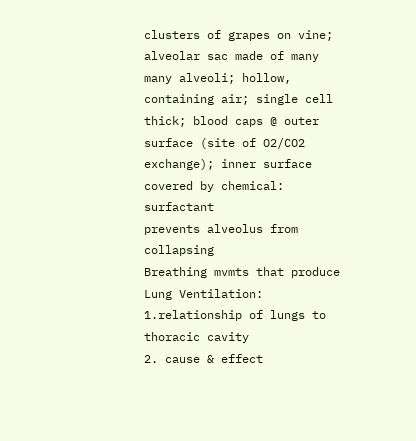clusters of grapes on vine; alveolar sac made of many many alveoli; hollow, containing air; single cell thick; blood caps @ outer surface (site of O2/CO2 exchange); inner surface covered by chemical: surfactant
prevents alveolus from collapsing
Breathing mvmts that produce Lung Ventilation:
1.relationship of lungs to thoracic cavity
2. cause & effect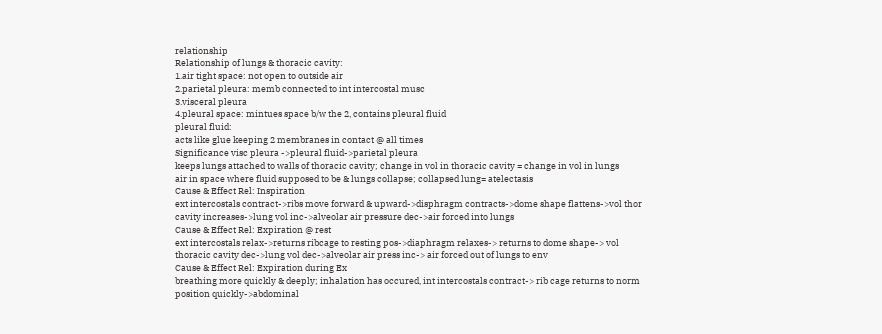relationship
Relationship of lungs & thoracic cavity:
1.air tight space: not open to outside air
2.parietal pleura: memb connected to int intercostal musc
3.visceral pleura
4.pleural space: mintues space b/w the 2, contains pleural fluid
pleural fluid:
acts like glue keeping 2 membranes in contact @ all times
Significance visc pleura ->pleural fluid->parietal pleura
keeps lungs attached to walls of thoracic cavity; change in vol in thoracic cavity = change in vol in lungs
air in space where fluid supposed to be & lungs collapse; collapsed lung= atelectasis
Cause & Effect Rel: Inspiration
ext intercostals contract->ribs move forward & upward->disphragm contracts->dome shape flattens->vol thor cavity increases->lung vol inc->alveolar air pressure dec->air forced into lungs
Cause & Effect Rel: Expiration @ rest
ext intercostals relax->returns ribcage to resting pos->diaphragm relaxes-> returns to dome shape-> vol thoracic cavity dec->lung vol dec->alveolar air press inc-> air forced out of lungs to env
Cause & Effect Rel: Expiration during Ex
breathing more quickly & deeply; inhalation has occured, int intercostals contract-> rib cage returns to norm position quickly->abdominal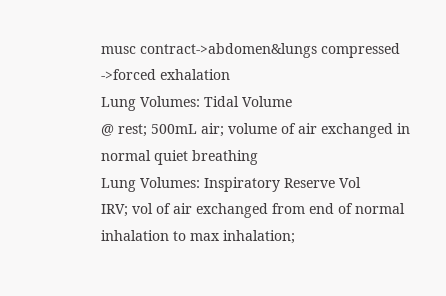musc contract->abdomen&lungs compressed ->forced exhalation
Lung Volumes: Tidal Volume
@ rest; 500mL air; volume of air exchanged in normal quiet breathing
Lung Volumes: Inspiratory Reserve Vol
IRV; vol of air exchanged from end of normal inhalation to max inhalation;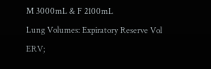M 3000mL & F 2100mL
Lung Volumes: Expiratory Reserve Vol
ERV;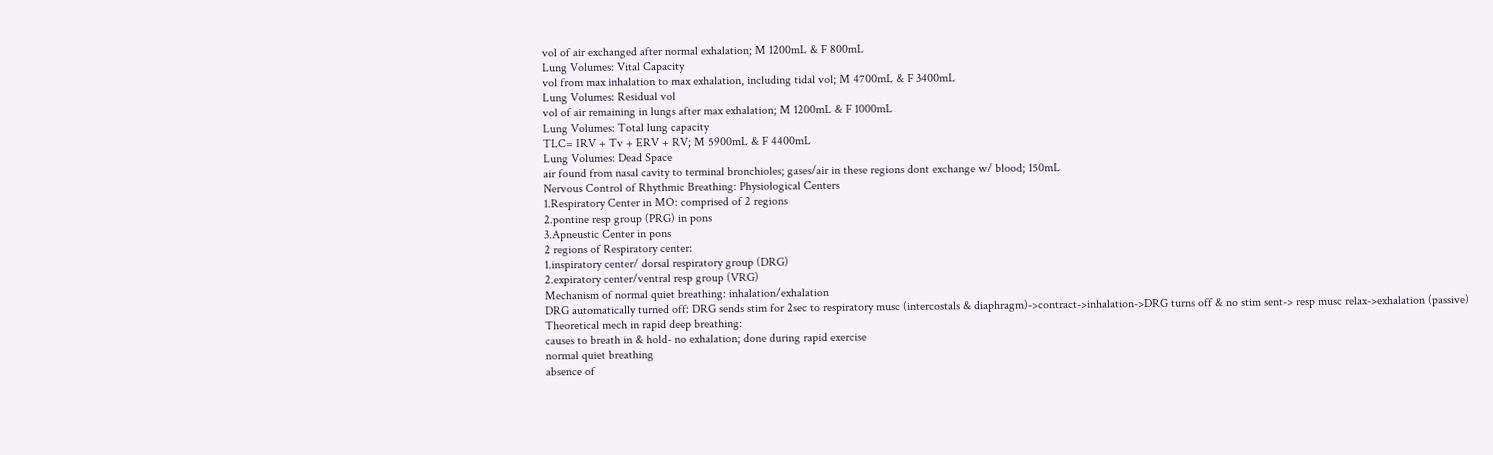vol of air exchanged after normal exhalation; M 1200mL & F 800mL
Lung Volumes: Vital Capacity
vol from max inhalation to max exhalation, including tidal vol; M 4700mL & F 3400mL
Lung Volumes: Residual vol
vol of air remaining in lungs after max exhalation; M 1200mL & F 1000mL
Lung Volumes: Total lung capacity
TLC= IRV + Tv + ERV + RV; M 5900mL & F 4400mL
Lung Volumes: Dead Space
air found from nasal cavity to terminal bronchioles; gases/air in these regions dont exchange w/ blood; 150mL
Nervous Control of Rhythmic Breathing: Physiological Centers
1.Respiratory Center in MO: comprised of 2 regions
2.pontine resp group (PRG) in pons
3.Apneustic Center in pons
2 regions of Respiratory center:
1.inspiratory center/ dorsal respiratory group (DRG)
2.expiratory center/ventral resp group (VRG)
Mechanism of normal quiet breathing: inhalation/exhalation
DRG automatically turned off: DRG sends stim for 2sec to respiratory musc (intercostals & diaphragm)->contract->inhalation->DRG turns off & no stim sent-> resp musc relax->exhalation (passive)
Theoretical mech in rapid deep breathing:
causes to breath in & hold- no exhalation; done during rapid exercise
normal quiet breathing
absence of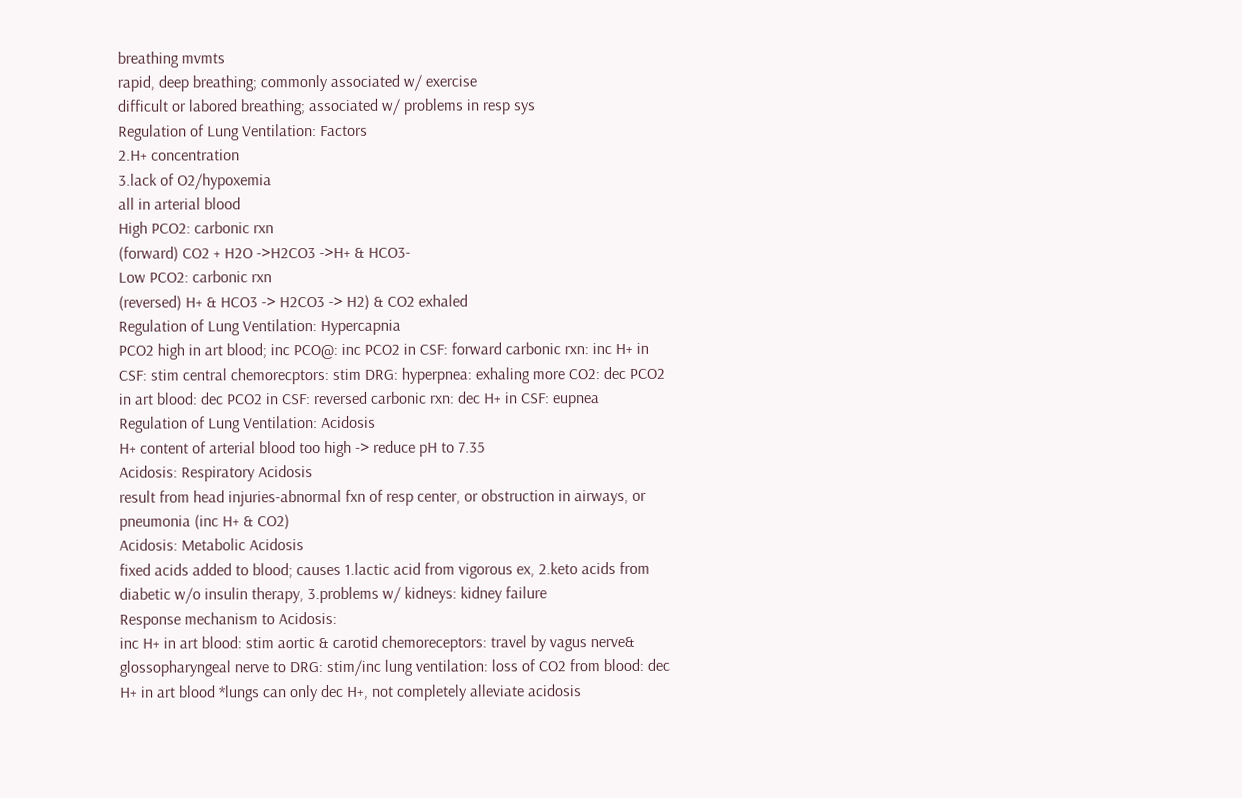breathing mvmts
rapid, deep breathing; commonly associated w/ exercise
difficult or labored breathing; associated w/ problems in resp sys
Regulation of Lung Ventilation: Factors
2.H+ concentration
3.lack of O2/hypoxemia
all in arterial blood
High PCO2: carbonic rxn
(forward) CO2 + H2O ->H2CO3 ->H+ & HCO3-
Low PCO2: carbonic rxn
(reversed) H+ & HCO3 -> H2CO3 -> H2) & CO2 exhaled
Regulation of Lung Ventilation: Hypercapnia
PCO2 high in art blood; inc PCO@: inc PCO2 in CSF: forward carbonic rxn: inc H+ in CSF: stim central chemorecptors: stim DRG: hyperpnea: exhaling more CO2: dec PCO2 in art blood: dec PCO2 in CSF: reversed carbonic rxn: dec H+ in CSF: eupnea
Regulation of Lung Ventilation: Acidosis
H+ content of arterial blood too high -> reduce pH to 7.35
Acidosis: Respiratory Acidosis
result from head injuries-abnormal fxn of resp center, or obstruction in airways, or pneumonia (inc H+ & CO2)
Acidosis: Metabolic Acidosis
fixed acids added to blood; causes 1.lactic acid from vigorous ex, 2.keto acids from diabetic w/o insulin therapy, 3.problems w/ kidneys: kidney failure
Response mechanism to Acidosis:
inc H+ in art blood: stim aortic & carotid chemoreceptors: travel by vagus nerve& glossopharyngeal nerve to DRG: stim/inc lung ventilation: loss of CO2 from blood: dec H+ in art blood *lungs can only dec H+, not completely alleviate acidosis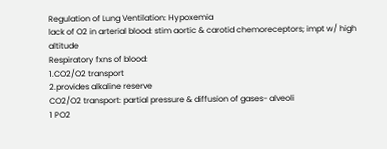Regulation of Lung Ventilation: Hypoxemia
lack of O2 in arterial blood: stim aortic & carotid chemoreceptors; impt w/ high altitude
Respiratory fxns of blood:
1.CO2/O2 transport
2.provides alkaline reserve
CO2/O2 transport: partial pressure & diffusion of gases- alveoli
1 PO2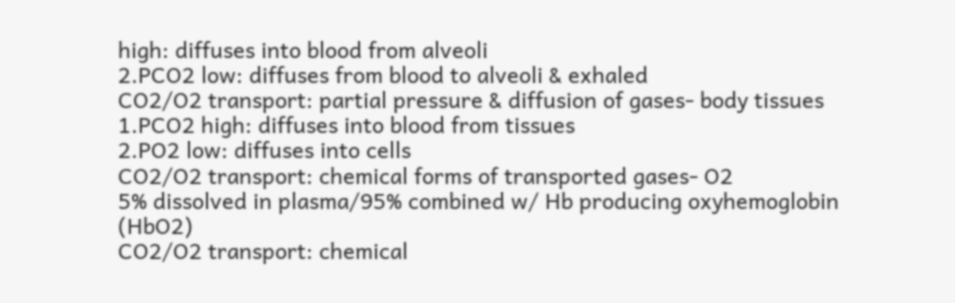high: diffuses into blood from alveoli
2.PCO2 low: diffuses from blood to alveoli & exhaled
CO2/O2 transport: partial pressure & diffusion of gases- body tissues
1.PCO2 high: diffuses into blood from tissues
2.PO2 low: diffuses into cells
CO2/O2 transport: chemical forms of transported gases- O2
5% dissolved in plasma/95% combined w/ Hb producing oxyhemoglobin (HbO2)
CO2/O2 transport: chemical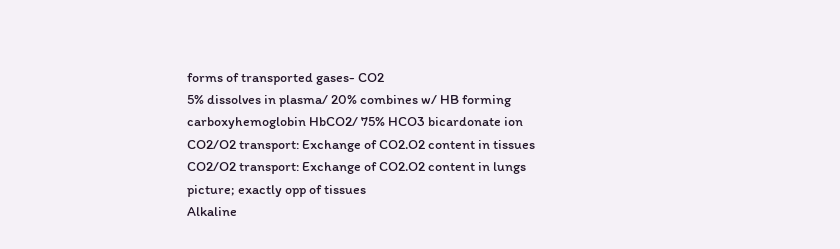forms of transported gases- CO2
5% dissolves in plasma/ 20% combines w/ HB forming carboxyhemoglobin HbCO2/ 75% HCO3 bicardonate ion
CO2/O2 transport: Exchange of CO2.O2 content in tissues
CO2/O2 transport: Exchange of CO2.O2 content in lungs
picture; exactly opp of tissues
Alkaline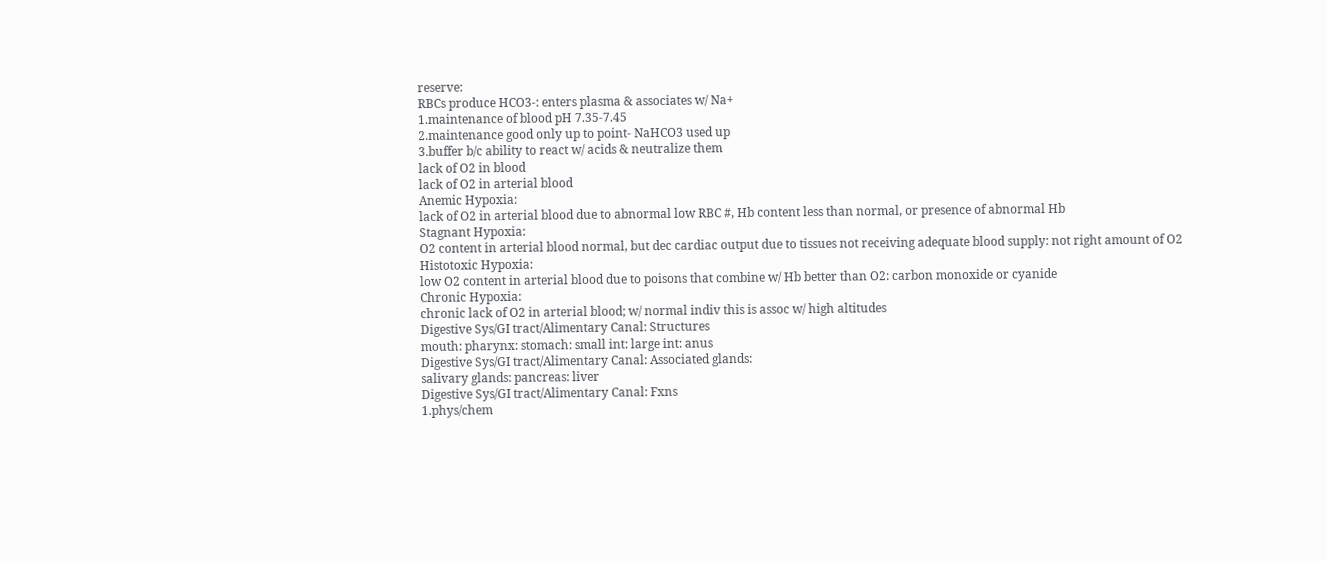reserve:
RBCs produce HCO3-: enters plasma & associates w/ Na+
1.maintenance of blood pH 7.35-7.45
2.maintenance good only up to point- NaHCO3 used up
3.buffer b/c ability to react w/ acids & neutralize them
lack of O2 in blood
lack of O2 in arterial blood
Anemic Hypoxia:
lack of O2 in arterial blood due to abnormal low RBC #, Hb content less than normal, or presence of abnormal Hb
Stagnant Hypoxia:
O2 content in arterial blood normal, but dec cardiac output due to tissues not receiving adequate blood supply: not right amount of O2
Histotoxic Hypoxia:
low O2 content in arterial blood due to poisons that combine w/ Hb better than O2: carbon monoxide or cyanide
Chronic Hypoxia:
chronic lack of O2 in arterial blood; w/ normal indiv this is assoc w/ high altitudes
Digestive Sys/GI tract/Alimentary Canal: Structures
mouth: pharynx: stomach: small int: large int: anus
Digestive Sys/GI tract/Alimentary Canal: Associated glands:
salivary glands: pancreas: liver
Digestive Sys/GI tract/Alimentary Canal: Fxns
1.phys/chem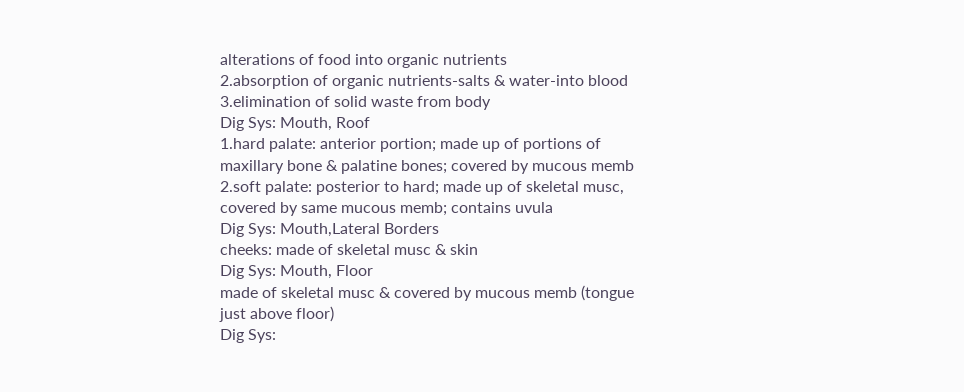alterations of food into organic nutrients
2.absorption of organic nutrients-salts & water-into blood
3.elimination of solid waste from body
Dig Sys: Mouth, Roof
1.hard palate: anterior portion; made up of portions of maxillary bone & palatine bones; covered by mucous memb
2.soft palate: posterior to hard; made up of skeletal musc, covered by same mucous memb; contains uvula
Dig Sys: Mouth,Lateral Borders
cheeks: made of skeletal musc & skin
Dig Sys: Mouth, Floor
made of skeletal musc & covered by mucous memb (tongue just above floor)
Dig Sys: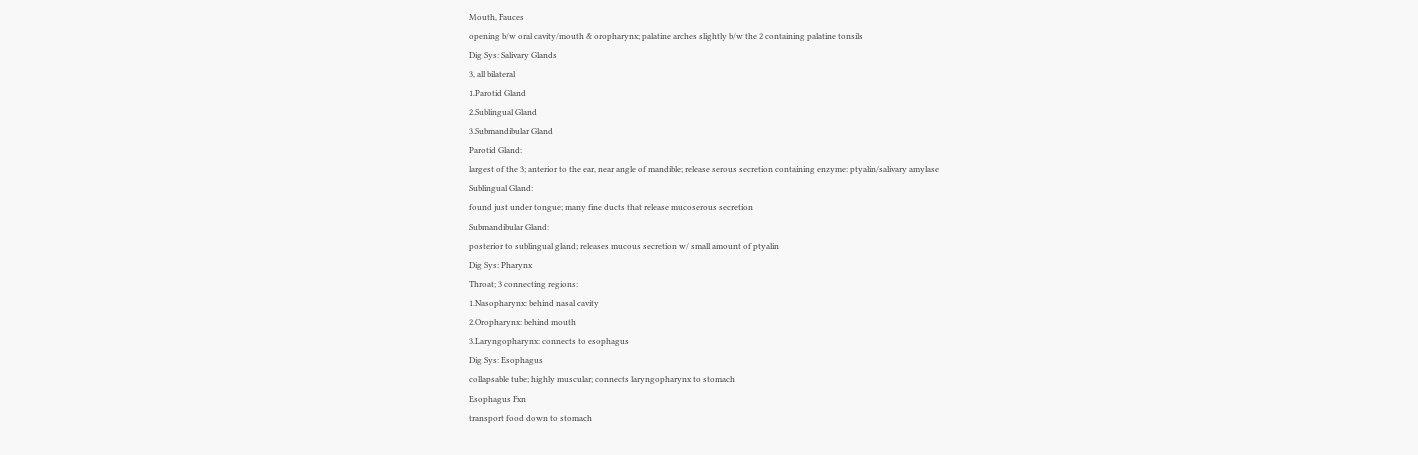Mouth, Fauces
opening b/w oral cavity/mouth & oropharynx; palatine arches slightly b/w the 2 containing palatine tonsils
Dig Sys: Salivary Glands
3, all bilateral
1.Parotid Gland
2.Sublingual Gland
3.Submandibular Gland
Parotid Gland:
largest of the 3; anterior to the ear, near angle of mandible; release serous secretion containing enzyme: ptyalin/salivary amylase
Sublingual Gland:
found just under tongue; many fine ducts that release mucoserous secretion
Submandibular Gland:
posterior to sublingual gland; releases mucous secretion w/ small amount of ptyalin
Dig Sys: Pharynx
Throat; 3 connecting regions:
1.Nasopharynx: behind nasal cavity
2.Oropharynx: behind mouth
3.Laryngopharynx: connects to esophagus
Dig Sys: Esophagus
collapsable tube; highly muscular; connects laryngopharynx to stomach
Esophagus Fxn
transport food down to stomach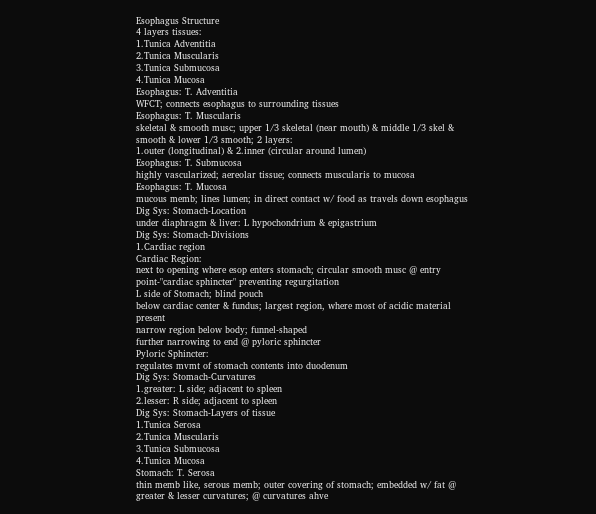Esophagus Structure
4 layers tissues:
1.Tunica Adventitia
2.Tunica Muscularis
3.Tunica Submucosa
4.Tunica Mucosa
Esophagus: T. Adventitia
WFCT; connects esophagus to surrounding tissues
Esophagus: T. Muscularis
skeletal & smooth musc; upper 1/3 skeletal (near mouth) & middle 1/3 skel & smooth & lower 1/3 smooth; 2 layers:
1.outer (longitudinal) & 2.inner (circular around lumen)
Esophagus: T. Submucosa
highly vascularized; aereolar tissue; connects muscularis to mucosa
Esophagus: T. Mucosa
mucous memb; lines lumen; in direct contact w/ food as travels down esophagus
Dig Sys: Stomach-Location
under diaphragm & liver: L hypochondrium & epigastrium
Dig Sys: Stomach-Divisions
1.Cardiac region
Cardiac Region:
next to opening where esop enters stomach; circular smooth musc @ entry point-"cardiac sphincter" preventing regurgitation
L side of Stomach; blind pouch
below cardiac center & fundus; largest region, where most of acidic material present
narrow region below body; funnel-shaped
further narrowing to end @ pyloric sphincter
Pyloric Sphincter:
regulates mvmt of stomach contents into duodenum
Dig Sys: Stomach-Curvatures
1.greater: L side; adjacent to spleen
2.lesser: R side; adjacent to spleen
Dig Sys: Stomach-Layers of tissue
1.Tunica Serosa
2.Tunica Muscularis
3.Tunica Submucosa
4.Tunica Mucosa
Stomach: T. Serosa
thin memb like, serous memb; outer covering of stomach; embedded w/ fat @ greater & lesser curvatures; @ curvatures ahve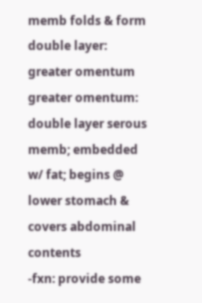memb folds & form double layer: greater omentum
greater omentum:
double layer serous memb; embedded w/ fat; begins @ lower stomach & covers abdominal contents
-fxn: provide some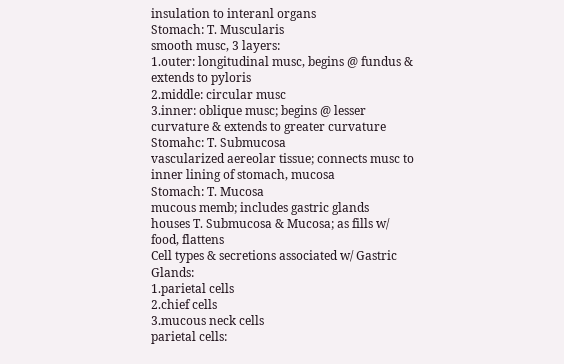insulation to interanl organs
Stomach: T. Muscularis
smooth musc, 3 layers:
1.outer: longitudinal musc, begins @ fundus & extends to pyloris
2.middle: circular musc
3.inner: oblique musc; begins @ lesser curvature & extends to greater curvature
Stomahc: T. Submucosa
vascularized aereolar tissue; connects musc to inner lining of stomach, mucosa
Stomach: T. Mucosa
mucous memb; includes gastric glands
houses T. Submucosa & Mucosa; as fills w/ food, flattens
Cell types & secretions associated w/ Gastric Glands:
1.parietal cells
2.chief cells
3.mucous neck cells
parietal cells: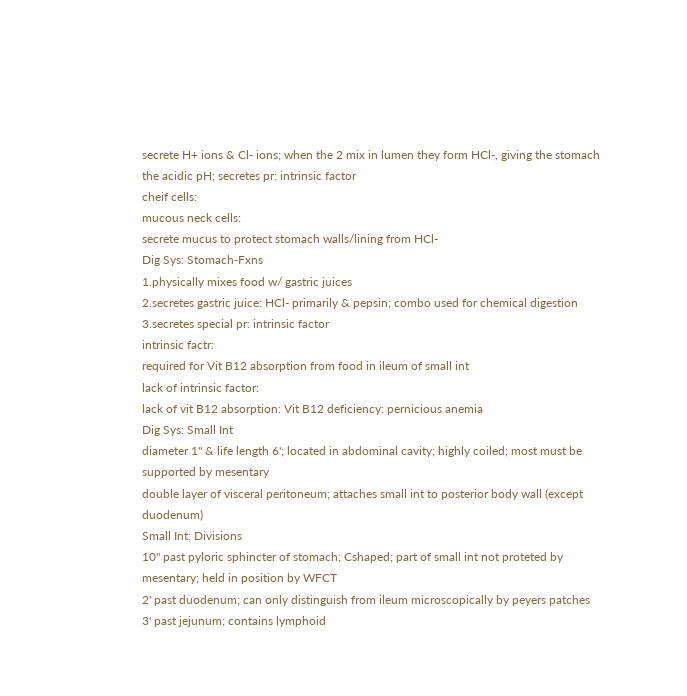secrete H+ ions & Cl- ions; when the 2 mix in lumen they form HCl-, giving the stomach the acidic pH; secretes pr: intrinsic factor
cheif cells:
mucous neck cells:
secrete mucus to protect stomach walls/lining from HCl-
Dig Sys: Stomach-Fxns
1.physically mixes food w/ gastric juices
2.secretes gastric juice: HCl- primarily & pepsin; combo used for chemical digestion
3.secretes special pr: intrinsic factor
intrinsic factr:
required for Vit B12 absorption from food in ileum of small int
lack of intrinsic factor:
lack of vit B12 absorption: Vit B12 deficiency: pernicious anemia
Dig Sys: Small Int
diameter 1" & life length 6'; located in abdominal cavity; highly coiled; most must be supported by mesentary
double layer of visceral peritoneum; attaches small int to posterior body wall (except duodenum)
Small Int: Divisions
10" past pyloric sphincter of stomach; Cshaped; part of small int not proteted by mesentary; held in position by WFCT
2' past duodenum; can only distinguish from ileum microscopically by peyers patches
3' past jejunum; contains lymphoid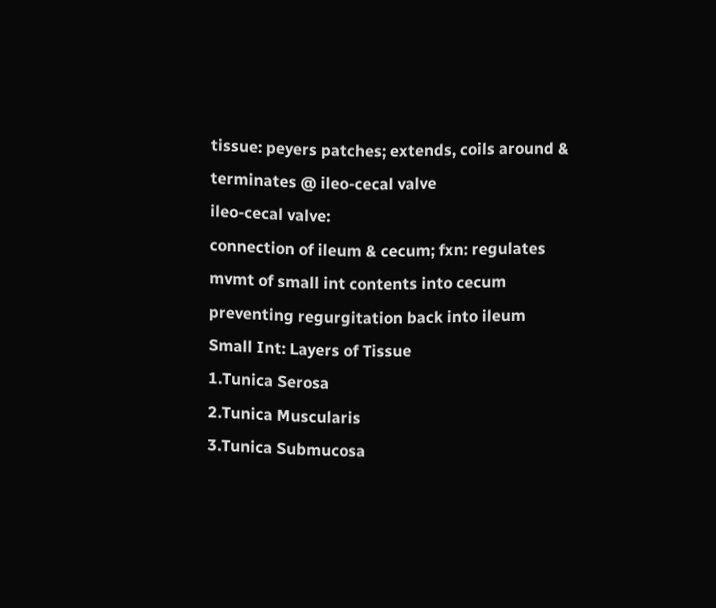tissue: peyers patches; extends, coils around & terminates @ ileo-cecal valve
ileo-cecal valve:
connection of ileum & cecum; fxn: regulates mvmt of small int contents into cecum preventing regurgitation back into ileum
Small Int: Layers of Tissue
1.Tunica Serosa
2.Tunica Muscularis
3.Tunica Submucosa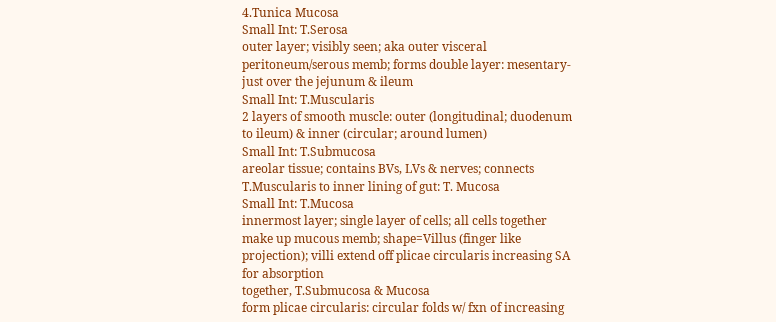4.Tunica Mucosa
Small Int: T.Serosa
outer layer; visibly seen; aka outer visceral peritoneum/serous memb; forms double layer: mesentary- just over the jejunum & ileum
Small Int: T.Muscularis
2 layers of smooth muscle: outer (longitudinal; duodenum to ileum) & inner (circular; around lumen)
Small Int: T.Submucosa
areolar tissue; contains BVs, LVs & nerves; connects T.Muscularis to inner lining of gut: T. Mucosa
Small Int: T.Mucosa
innermost layer; single layer of cells; all cells together make up mucous memb; shape=Villus (finger like projection); villi extend off plicae circularis increasing SA for absorption
together, T.Submucosa & Mucosa
form plicae circularis: circular folds w/ fxn of increasing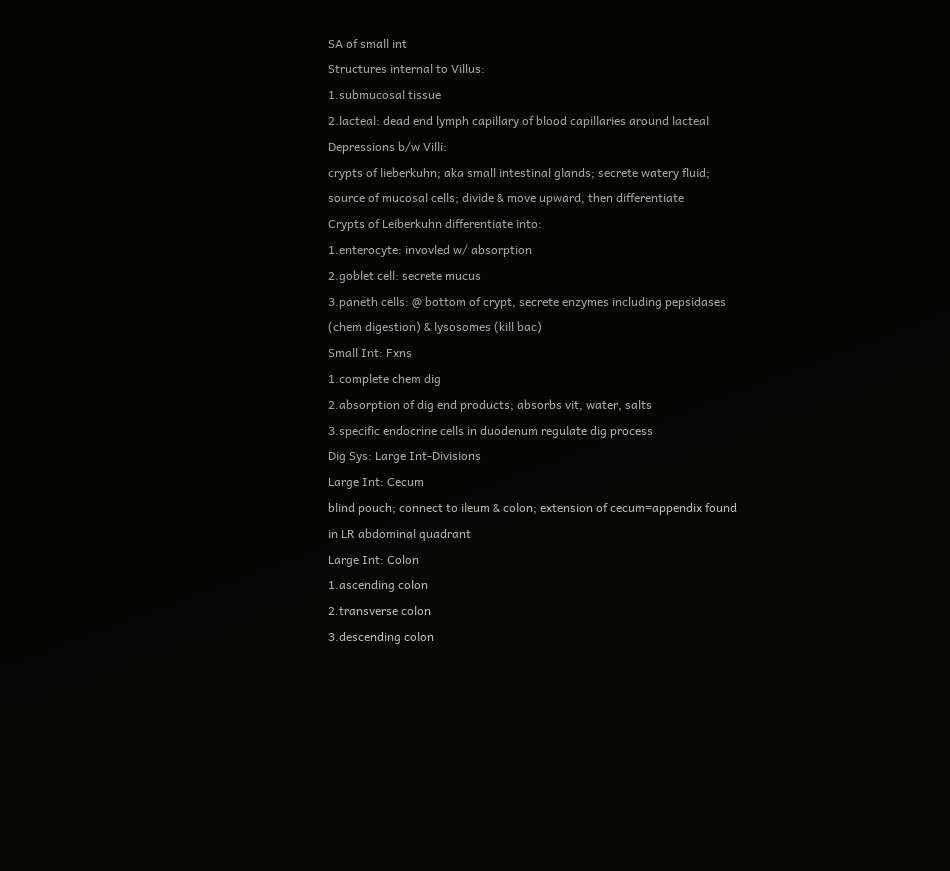SA of small int
Structures internal to Villus:
1.submucosal tissue
2.lacteal: dead end lymph capillary of blood capillaries around lacteal
Depressions b/w Villi:
crypts of lieberkuhn; aka small intestinal glands; secrete watery fluid; source of mucosal cells; divide & move upward, then differentiate
Crypts of Leiberkuhn differentiate into:
1.enterocyte: invovled w/ absorption
2.goblet cell: secrete mucus
3.paneth cells: @ bottom of crypt, secrete enzymes including pepsidases (chem digestion) & lysosomes (kill bac)
Small Int: Fxns
1.complete chem dig
2.absorption of dig end products; absorbs vit, water, salts
3.specific endocrine cells in duodenum regulate dig process
Dig Sys: Large Int-Divisions
Large Int: Cecum
blind pouch; connect to ileum & colon; extension of cecum=appendix found in LR abdominal quadrant
Large Int: Colon
1.ascending colon
2.transverse colon
3.descending colon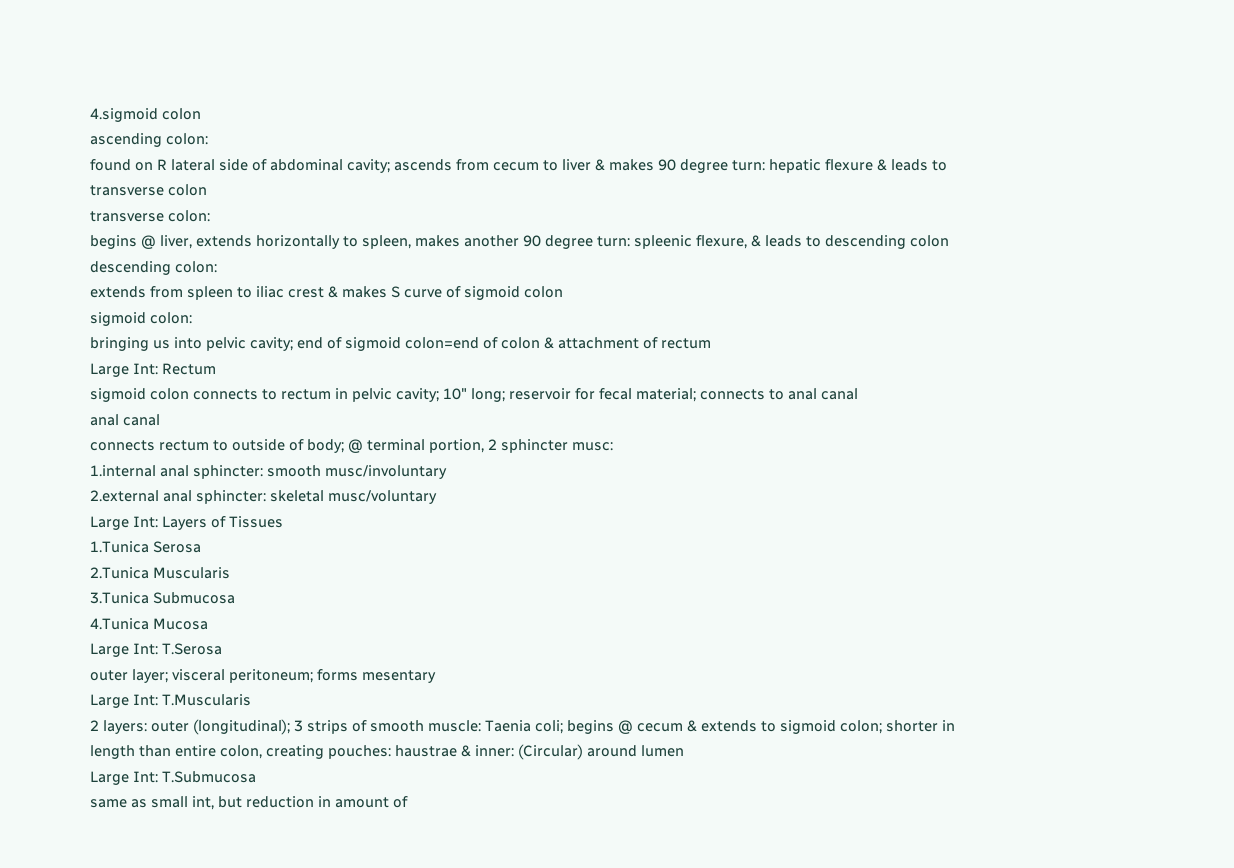4.sigmoid colon
ascending colon:
found on R lateral side of abdominal cavity; ascends from cecum to liver & makes 90 degree turn: hepatic flexure & leads to transverse colon
transverse colon:
begins @ liver, extends horizontally to spleen, makes another 90 degree turn: spleenic flexure, & leads to descending colon
descending colon:
extends from spleen to iliac crest & makes S curve of sigmoid colon
sigmoid colon:
bringing us into pelvic cavity; end of sigmoid colon=end of colon & attachment of rectum
Large Int: Rectum
sigmoid colon connects to rectum in pelvic cavity; 10" long; reservoir for fecal material; connects to anal canal
anal canal
connects rectum to outside of body; @ terminal portion, 2 sphincter musc:
1.internal anal sphincter: smooth musc/involuntary
2.external anal sphincter: skeletal musc/voluntary
Large Int: Layers of Tissues
1.Tunica Serosa
2.Tunica Muscularis
3.Tunica Submucosa
4.Tunica Mucosa
Large Int: T.Serosa
outer layer; visceral peritoneum; forms mesentary
Large Int: T.Muscularis
2 layers: outer (longitudinal); 3 strips of smooth muscle: Taenia coli; begins @ cecum & extends to sigmoid colon; shorter in length than entire colon, creating pouches: haustrae & inner: (Circular) around lumen
Large Int: T.Submucosa
same as small int, but reduction in amount of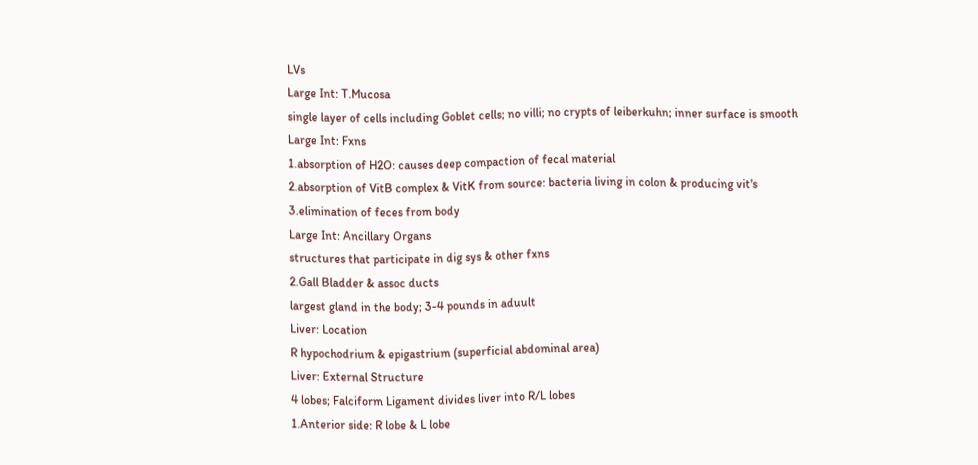LVs
Large Int: T.Mucosa
single layer of cells including Goblet cells; no villi; no crypts of leiberkuhn; inner surface is smooth
Large Int: Fxns
1.absorption of H2O: causes deep compaction of fecal material
2.absorption of VitB complex & VitK from source: bacteria living in colon & producing vit's
3.elimination of feces from body
Large Int: Ancillary Organs
structures that participate in dig sys & other fxns
2.Gall Bladder & assoc ducts
largest gland in the body; 3-4 pounds in aduult
Liver: Location
R hypochodrium & epigastrium (superficial abdominal area)
Liver: External Structure
4 lobes; Falciform Ligament divides liver into R/L lobes
1.Anterior side: R lobe & L lobe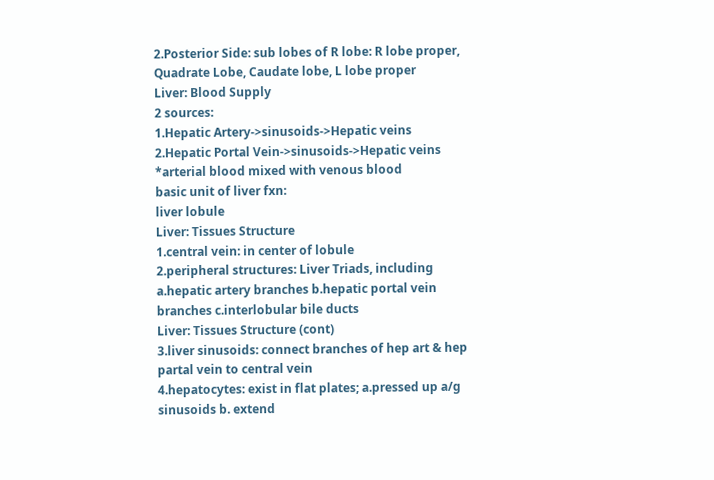2.Posterior Side: sub lobes of R lobe: R lobe proper, Quadrate Lobe, Caudate lobe, L lobe proper
Liver: Blood Supply
2 sources:
1.Hepatic Artery->sinusoids->Hepatic veins
2.Hepatic Portal Vein->sinusoids->Hepatic veins
*arterial blood mixed with venous blood
basic unit of liver fxn:
liver lobule
Liver: Tissues Structure
1.central vein: in center of lobule
2.peripheral structures: Liver Triads, including a.hepatic artery branches b.hepatic portal vein branches c.interlobular bile ducts
Liver: Tissues Structure (cont)
3.liver sinusoids: connect branches of hep art & hep partal vein to central vein
4.hepatocytes: exist in flat plates; a.pressed up a/g sinusoids b. extend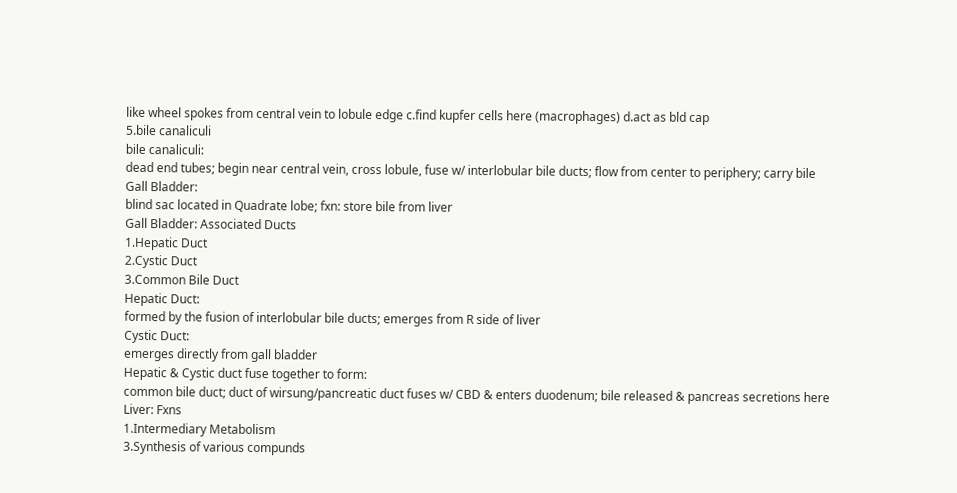like wheel spokes from central vein to lobule edge c.find kupfer cells here (macrophages) d.act as bld cap
5.bile canaliculi
bile canaliculi:
dead end tubes; begin near central vein, cross lobule, fuse w/ interlobular bile ducts; flow from center to periphery; carry bile
Gall Bladder:
blind sac located in Quadrate lobe; fxn: store bile from liver
Gall Bladder: Associated Ducts
1.Hepatic Duct
2.Cystic Duct
3.Common Bile Duct
Hepatic Duct:
formed by the fusion of interlobular bile ducts; emerges from R side of liver
Cystic Duct:
emerges directly from gall bladder
Hepatic & Cystic duct fuse together to form:
common bile duct; duct of wirsung/pancreatic duct fuses w/ CBD & enters duodenum; bile released & pancreas secretions here
Liver: Fxns
1.Intermediary Metabolism
3.Synthesis of various compunds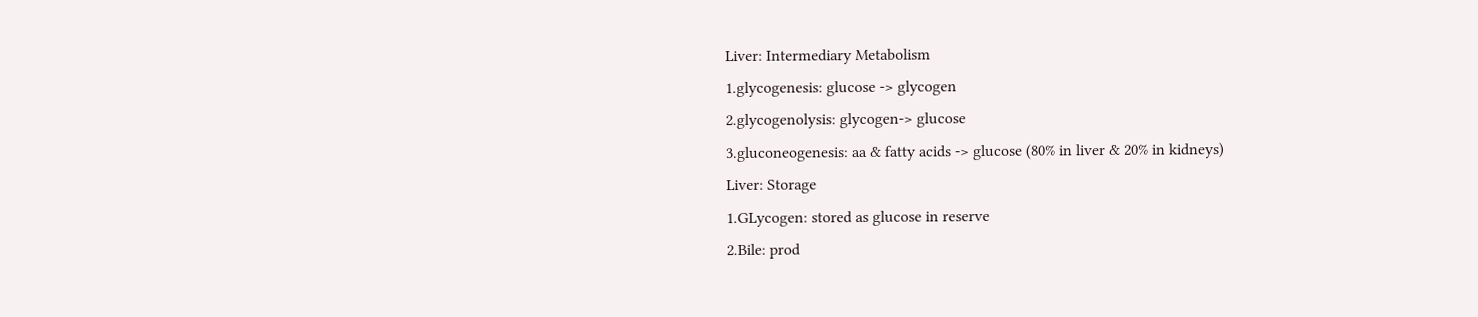Liver: Intermediary Metabolism
1.glycogenesis: glucose -> glycogen
2.glycogenolysis: glycogen-> glucose
3.gluconeogenesis: aa & fatty acids -> glucose (80% in liver & 20% in kidneys)
Liver: Storage
1.GLycogen: stored as glucose in reserve
2.Bile: prod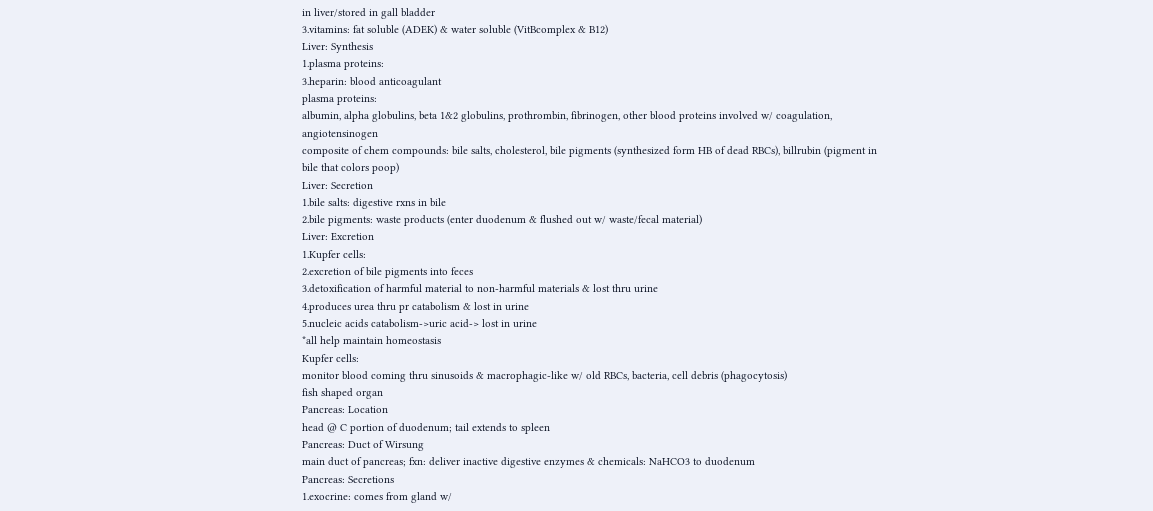in liver/stored in gall bladder
3.vitamins: fat soluble (ADEK) & water soluble (VitBcomplex & B12)
Liver: Synthesis
1.plasma proteins:
3.heparin: blood anticoagulant
plasma proteins:
albumin, alpha globulins, beta 1&2 globulins, prothrombin, fibrinogen, other blood proteins involved w/ coagulation, angiotensinogen
composite of chem compounds: bile salts, cholesterol, bile pigments (synthesized form HB of dead RBCs), billrubin (pigment in bile that colors poop)
Liver: Secretion
1.bile salts: digestive rxns in bile
2.bile pigments: waste products (enter duodenum & flushed out w/ waste/fecal material)
Liver: Excretion
1.Kupfer cells:
2.excretion of bile pigments into feces
3.detoxification of harmful material to non-harmful materials & lost thru urine
4.produces urea thru pr catabolism & lost in urine
5.nucleic acids catabolism->uric acid-> lost in urine
*all help maintain homeostasis
Kupfer cells:
monitor blood coming thru sinusoids & macrophagic-like w/ old RBCs, bacteria, cell debris (phagocytosis)
fish shaped organ
Pancreas: Location
head @ C portion of duodenum; tail extends to spleen
Pancreas: Duct of Wirsung
main duct of pancreas; fxn: deliver inactive digestive enzymes & chemicals: NaHCO3 to duodenum
Pancreas: Secretions
1.exocrine: comes from gland w/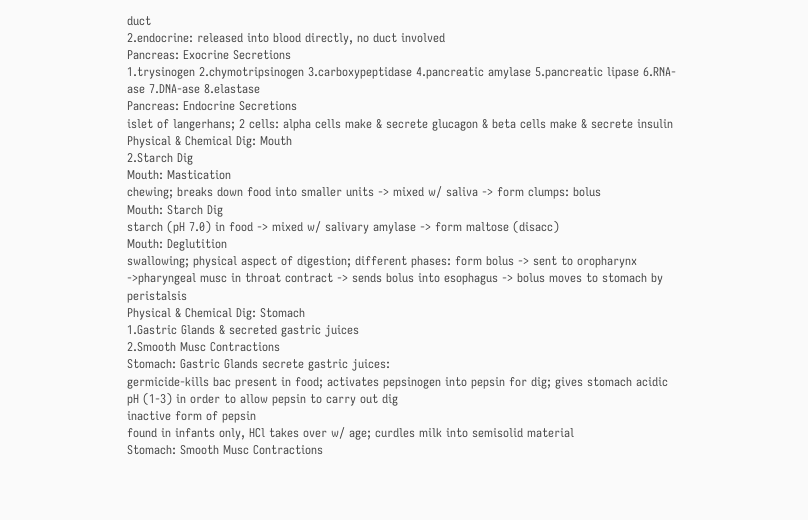duct
2.endocrine: released into blood directly, no duct involved
Pancreas: Exocrine Secretions
1.trysinogen 2.chymotripsinogen 3.carboxypeptidase 4.pancreatic amylase 5.pancreatic lipase 6.RNA-ase 7.DNA-ase 8.elastase
Pancreas: Endocrine Secretions
islet of langerhans; 2 cells: alpha cells make & secrete glucagon & beta cells make & secrete insulin
Physical & Chemical Dig: Mouth
2.Starch Dig
Mouth: Mastication
chewing; breaks down food into smaller units -> mixed w/ saliva -> form clumps: bolus
Mouth: Starch Dig
starch (pH 7.0) in food -> mixed w/ salivary amylase -> form maltose (disacc)
Mouth: Deglutition
swallowing; physical aspect of digestion; different phases: form bolus -> sent to oropharynx ->pharyngeal musc in throat contract -> sends bolus into esophagus -> bolus moves to stomach by peristalsis
Physical & Chemical Dig: Stomach
1.Gastric Glands & secreted gastric juices
2.Smooth Musc Contractions
Stomach: Gastric Glands secrete gastric juices:
germicide-kills bac present in food; activates pepsinogen into pepsin for dig; gives stomach acidic pH (1-3) in order to allow pepsin to carry out dig
inactive form of pepsin
found in infants only, HCl takes over w/ age; curdles milk into semisolid material
Stomach: Smooth Musc Contractions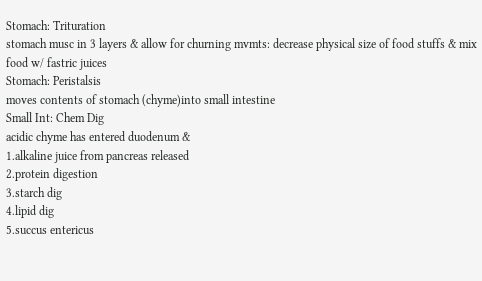Stomach: Trituration
stomach musc in 3 layers & allow for churning mvmts: decrease physical size of food stuffs & mix food w/ fastric juices
Stomach: Peristalsis
moves contents of stomach (chyme)into small intestine
Small Int: Chem Dig
acidic chyme has entered duodenum &
1.alkaline juice from pancreas released
2.protein digestion
3.starch dig
4.lipid dig
5.succus entericus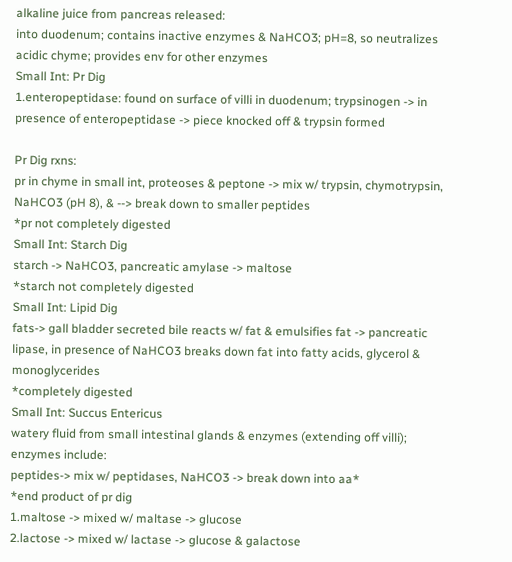alkaline juice from pancreas released:
into duodenum; contains inactive enzymes & NaHCO3; pH=8, so neutralizes acidic chyme; provides env for other enzymes
Small Int: Pr Dig
1.enteropeptidase: found on surface of villi in duodenum; trypsinogen -> in presence of enteropeptidase -> piece knocked off & trypsin formed

Pr Dig rxns:
pr in chyme in small int, proteoses & peptone -> mix w/ trypsin, chymotrypsin, NaHCO3 (pH 8), & --> break down to smaller peptides
*pr not completely digested
Small Int: Starch Dig
starch -> NaHCO3, pancreatic amylase -> maltose
*starch not completely digested
Small Int: Lipid Dig
fats-> gall bladder secreted bile reacts w/ fat & emulsifies fat -> pancreatic lipase, in presence of NaHCO3 breaks down fat into fatty acids, glycerol & monoglycerides
*completely digested
Small Int: Succus Entericus
watery fluid from small intestinal glands & enzymes (extending off villi); enzymes include:
peptides-> mix w/ peptidases, NaHCO3 -> break down into aa*
*end product of pr dig
1.maltose -> mixed w/ maltase -> glucose
2.lactose -> mixed w/ lactase -> glucose & galactose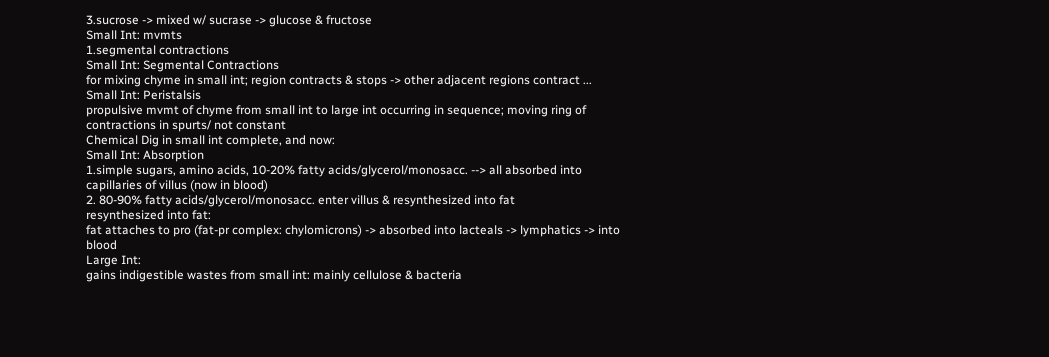3.sucrose -> mixed w/ sucrase -> glucose & fructose
Small Int: mvmts
1.segmental contractions
Small Int: Segmental Contractions
for mixing chyme in small int; region contracts & stops -> other adjacent regions contract ...
Small Int: Peristalsis
propulsive mvmt of chyme from small int to large int occurring in sequence; moving ring of contractions in spurts/ not constant
Chemical Dig in small int complete, and now:
Small Int: Absorption
1.simple sugars, amino acids, 10-20% fatty acids/glycerol/monosacc. --> all absorbed into capillaries of villus (now in blood)
2. 80-90% fatty acids/glycerol/monosacc. enter villus & resynthesized into fat
resynthesized into fat:
fat attaches to pro (fat-pr complex: chylomicrons) -> absorbed into lacteals -> lymphatics -> into blood
Large Int:
gains indigestible wastes from small int: mainly cellulose & bacteria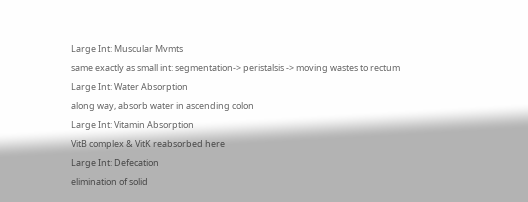Large Int: Muscular Mvmts
same exactly as small int: segmentation-> peristalsis -> moving wastes to rectum
Large Int: Water Absorption
along way, absorb water in ascending colon
Large Int: Vitamin Absorption
VitB complex & VitK reabsorbed here
Large Int: Defecation
elimination of solid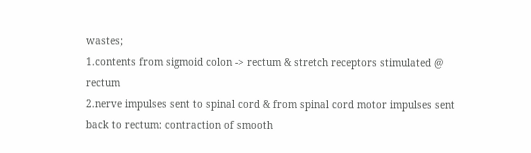wastes;
1.contents from sigmoid colon -> rectum & stretch receptors stimulated @ rectum
2.nerve impulses sent to spinal cord & from spinal cord motor impulses sent back to rectum: contraction of smooth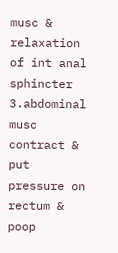musc & relaxation of int anal sphincter
3.abdominal musc contract & put pressure on rectum & poop